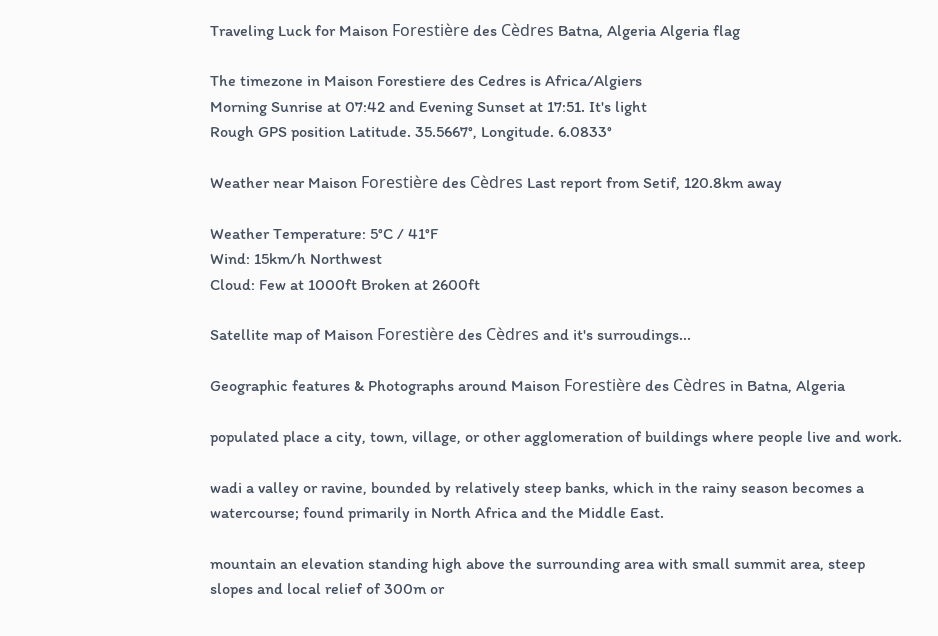Traveling Luck for Maison Forestière des Cèdres Batna, Algeria Algeria flag

The timezone in Maison Forestiere des Cedres is Africa/Algiers
Morning Sunrise at 07:42 and Evening Sunset at 17:51. It's light
Rough GPS position Latitude. 35.5667°, Longitude. 6.0833°

Weather near Maison Forestière des Cèdres Last report from Setif, 120.8km away

Weather Temperature: 5°C / 41°F
Wind: 15km/h Northwest
Cloud: Few at 1000ft Broken at 2600ft

Satellite map of Maison Forestière des Cèdres and it's surroudings...

Geographic features & Photographs around Maison Forestière des Cèdres in Batna, Algeria

populated place a city, town, village, or other agglomeration of buildings where people live and work.

wadi a valley or ravine, bounded by relatively steep banks, which in the rainy season becomes a watercourse; found primarily in North Africa and the Middle East.

mountain an elevation standing high above the surrounding area with small summit area, steep slopes and local relief of 300m or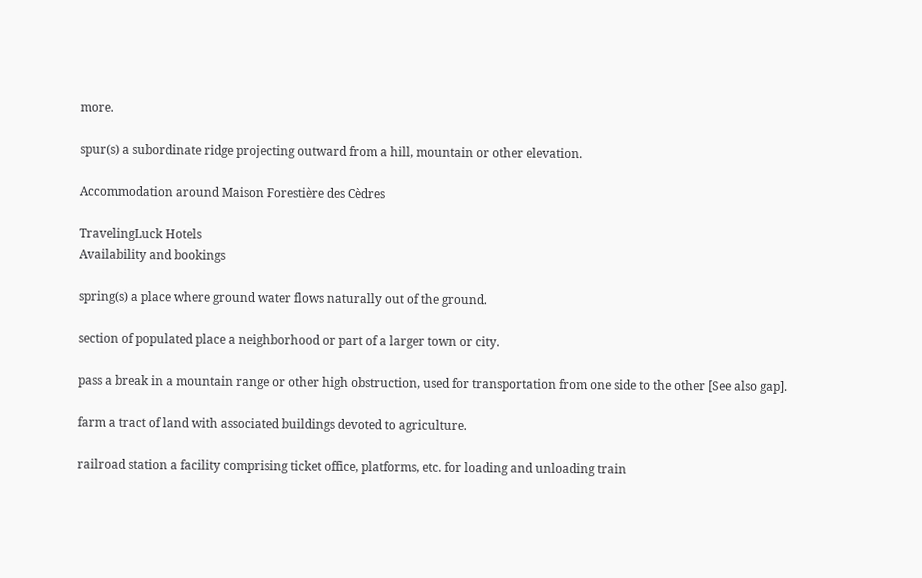more.

spur(s) a subordinate ridge projecting outward from a hill, mountain or other elevation.

Accommodation around Maison Forestière des Cèdres

TravelingLuck Hotels
Availability and bookings

spring(s) a place where ground water flows naturally out of the ground.

section of populated place a neighborhood or part of a larger town or city.

pass a break in a mountain range or other high obstruction, used for transportation from one side to the other [See also gap].

farm a tract of land with associated buildings devoted to agriculture.

railroad station a facility comprising ticket office, platforms, etc. for loading and unloading train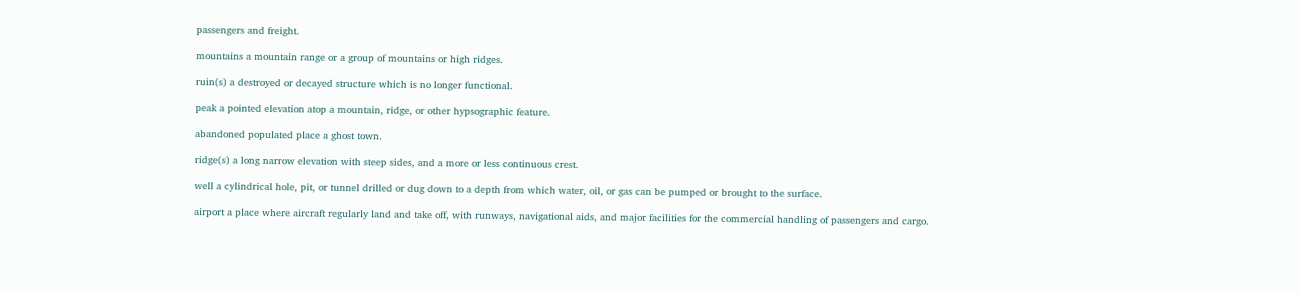passengers and freight.

mountains a mountain range or a group of mountains or high ridges.

ruin(s) a destroyed or decayed structure which is no longer functional.

peak a pointed elevation atop a mountain, ridge, or other hypsographic feature.

abandoned populated place a ghost town.

ridge(s) a long narrow elevation with steep sides, and a more or less continuous crest.

well a cylindrical hole, pit, or tunnel drilled or dug down to a depth from which water, oil, or gas can be pumped or brought to the surface.

airport a place where aircraft regularly land and take off, with runways, navigational aids, and major facilities for the commercial handling of passengers and cargo.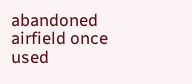abandoned airfield once used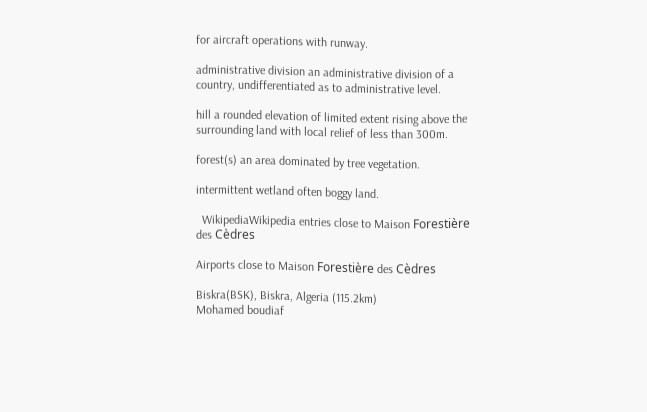for aircraft operations with runway.

administrative division an administrative division of a country, undifferentiated as to administrative level.

hill a rounded elevation of limited extent rising above the surrounding land with local relief of less than 300m.

forest(s) an area dominated by tree vegetation.

intermittent wetland often boggy land.

  WikipediaWikipedia entries close to Maison Forestière des Cèdres

Airports close to Maison Forestière des Cèdres

Biskra(BSK), Biskra, Algeria (115.2km)
Mohamed boudiaf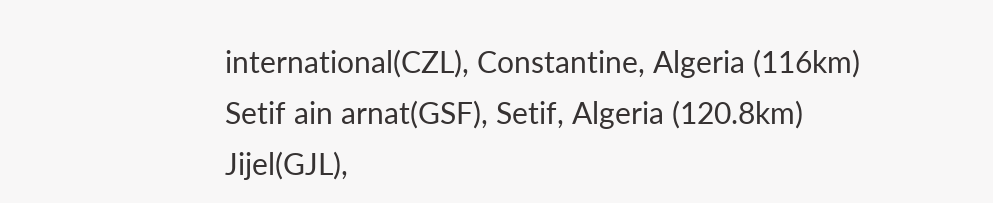international(CZL), Constantine, Algeria (116km)
Setif ain arnat(GSF), Setif, Algeria (120.8km)
Jijel(GJL),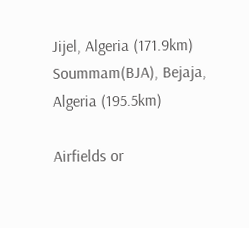Jijel, Algeria (171.9km)
Soummam(BJA), Bejaja, Algeria (195.5km)

Airfields or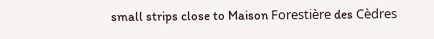small strips close to Maison Forestière des Cèdres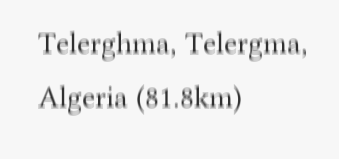Telerghma, Telergma, Algeria (81.8km)